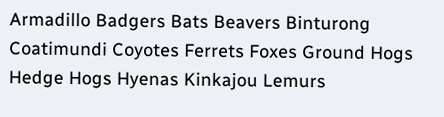Armadillo Badgers Bats Beavers Binturong Coatimundi Coyotes Ferrets Foxes Ground Hogs Hedge Hogs Hyenas Kinkajou Lemurs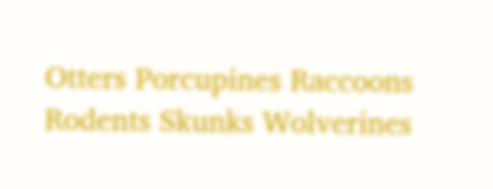Otters Porcupines Raccoons Rodents Skunks Wolverines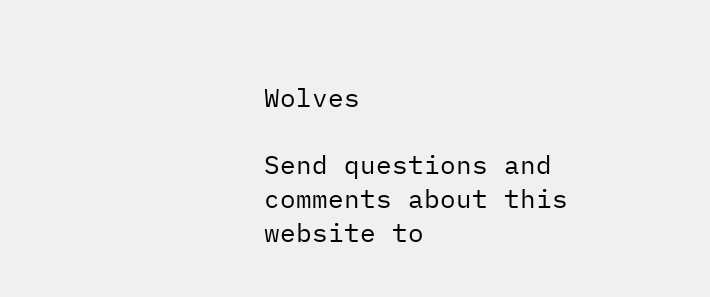Wolves

Send questions and comments about this website to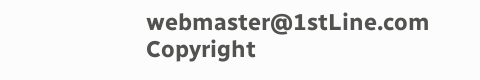webmaster@1stLine.com
Copyright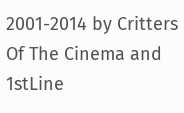2001-2014 by Critters Of The Cinema and 1stLine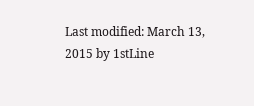Last modified: March 13, 2015 by 1stLine